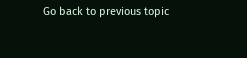Go back to previous topic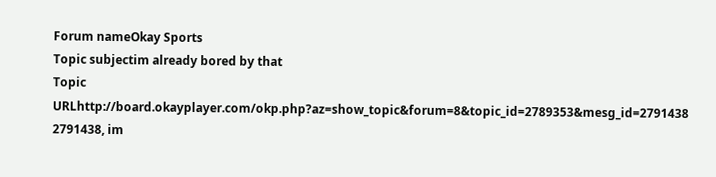Forum nameOkay Sports
Topic subjectim already bored by that
Topic URLhttp://board.okayplayer.com/okp.php?az=show_topic&forum=8&topic_id=2789353&mesg_id=2791438
2791438, im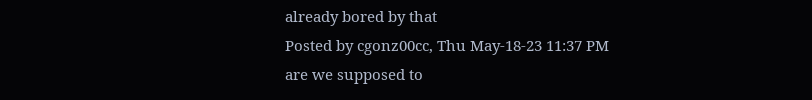already bored by that
Posted by cgonz00cc, Thu May-18-23 11:37 PM
are we supposed to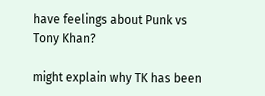have feelings about Punk vs Tony Khan?

might explain why TK has been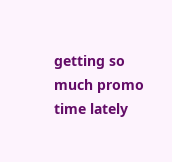getting so much promo time lately